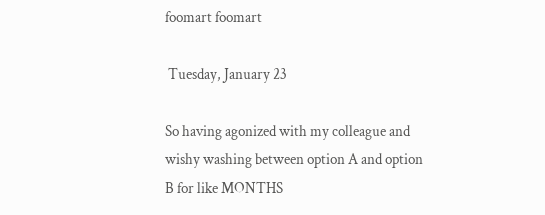foomart foomart

 Tuesday, January 23

So having agonized with my colleague and wishy washing between option A and option B for like MONTHS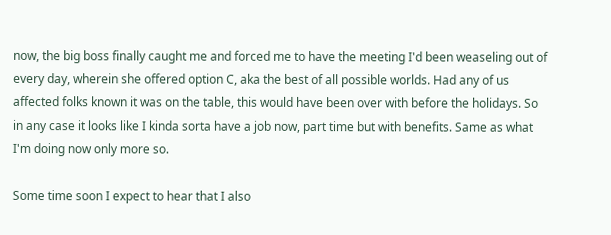now, the big boss finally caught me and forced me to have the meeting I'd been weaseling out of every day, wherein she offered option C, aka the best of all possible worlds. Had any of us affected folks known it was on the table, this would have been over with before the holidays. So in any case it looks like I kinda sorta have a job now, part time but with benefits. Same as what I'm doing now only more so.

Some time soon I expect to hear that I also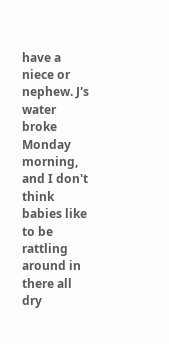have a niece or nephew. J's water broke Monday morning, and I don't think babies like to be rattling around in there all dry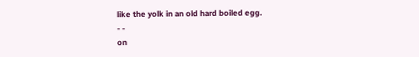like the yolk in an old hard boiled egg.
- -
on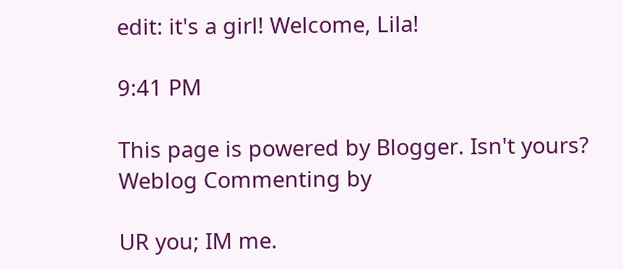edit: it's a girl! Welcome, Lila!

9:41 PM

This page is powered by Blogger. Isn't yours?
Weblog Commenting by

UR you; IM me.